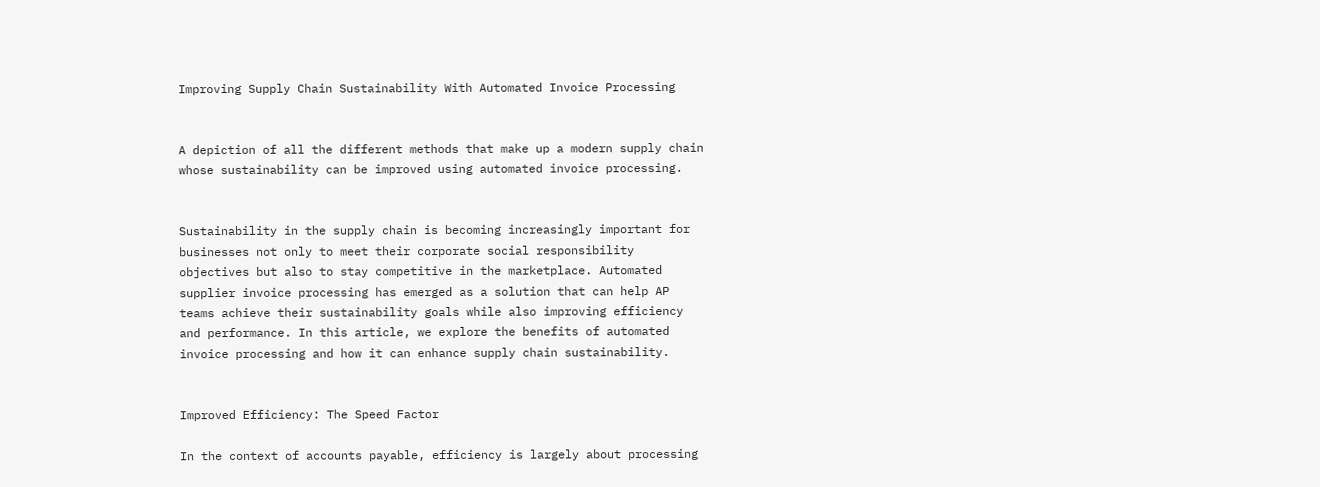Improving Supply Chain Sustainability With Automated Invoice Processing


A depiction of all the different methods that make up a modern supply chain whose sustainability can be improved using automated invoice processing.


Sustainability in the supply chain is becoming increasingly important for businesses not only to meet their corporate social responsibility objectives but also to stay competitive in the marketplace. Automated supplier invoice processing has emerged as a solution that can help AP teams achieve their sustainability goals while also improving efficiency and performance. In this article, we explore the benefits of automated invoice processing and how it can enhance supply chain sustainability.


Improved Efficiency: The Speed Factor

In the context of accounts payable, efficiency is largely about processing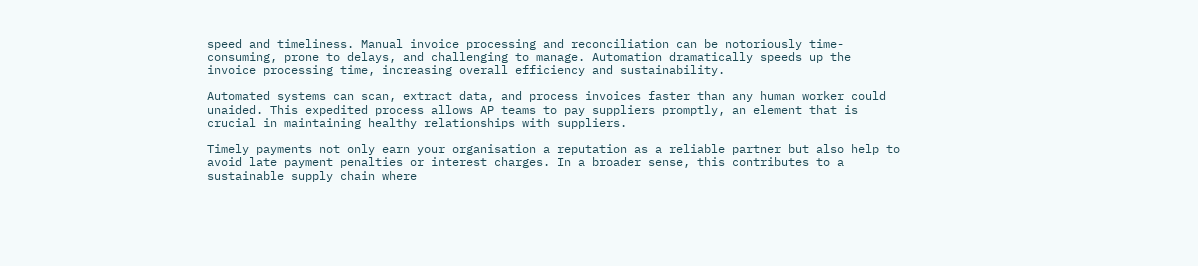speed and timeliness. Manual invoice processing and reconciliation can be notoriously time-consuming, prone to delays, and challenging to manage. Automation dramatically speeds up the invoice processing time, increasing overall efficiency and sustainability.

Automated systems can scan, extract data, and process invoices faster than any human worker could unaided. This expedited process allows AP teams to pay suppliers promptly, an element that is crucial in maintaining healthy relationships with suppliers.

Timely payments not only earn your organisation a reputation as a reliable partner but also help to avoid late payment penalties or interest charges. In a broader sense, this contributes to a sustainable supply chain where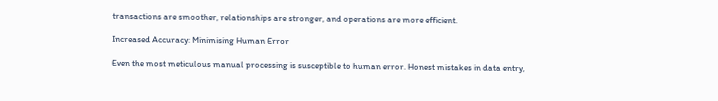transactions are smoother, relationships are stronger, and operations are more efficient.

Increased Accuracy: Minimising Human Error

Even the most meticulous manual processing is susceptible to human error. Honest mistakes in data entry,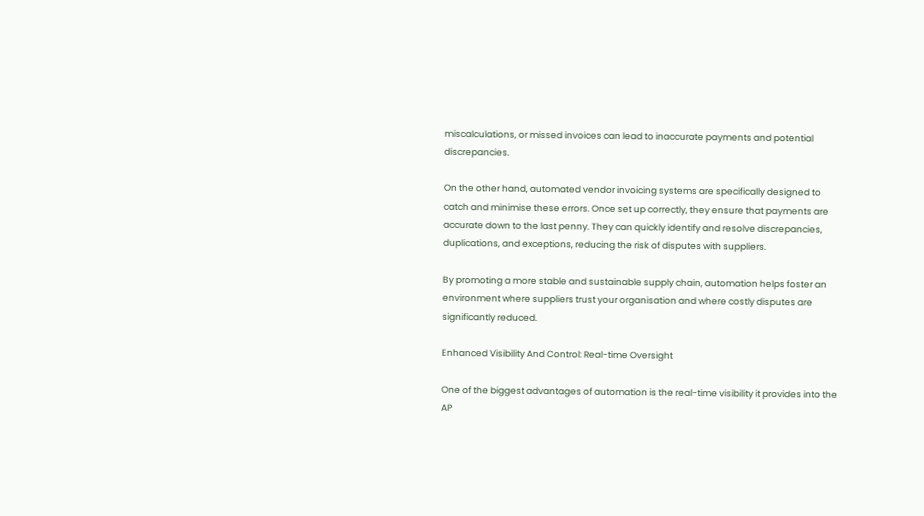miscalculations, or missed invoices can lead to inaccurate payments and potential discrepancies.

On the other hand, automated vendor invoicing systems are specifically designed to catch and minimise these errors. Once set up correctly, they ensure that payments are accurate down to the last penny. They can quickly identify and resolve discrepancies, duplications, and exceptions, reducing the risk of disputes with suppliers.

By promoting a more stable and sustainable supply chain, automation helps foster an environment where suppliers trust your organisation and where costly disputes are significantly reduced.

Enhanced Visibility And Control: Real-time Oversight

One of the biggest advantages of automation is the real-time visibility it provides into the AP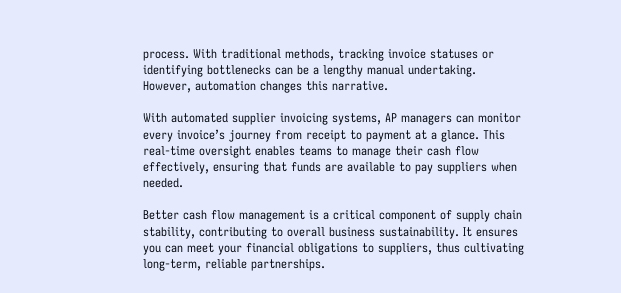process. With traditional methods, tracking invoice statuses or identifying bottlenecks can be a lengthy manual undertaking. However, automation changes this narrative.

With automated supplier invoicing systems, AP managers can monitor every invoice’s journey from receipt to payment at a glance. This real-time oversight enables teams to manage their cash flow effectively, ensuring that funds are available to pay suppliers when needed.

Better cash flow management is a critical component of supply chain stability, contributing to overall business sustainability. It ensures you can meet your financial obligations to suppliers, thus cultivating long-term, reliable partnerships.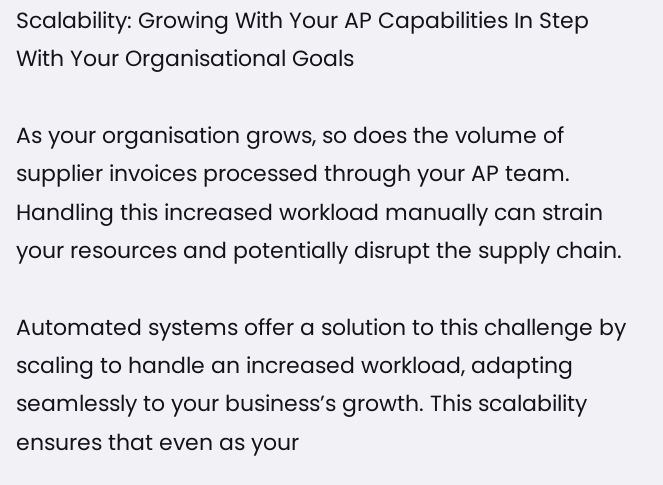Scalability: Growing With Your AP Capabilities In Step With Your Organisational Goals

As your organisation grows, so does the volume of supplier invoices processed through your AP team. Handling this increased workload manually can strain your resources and potentially disrupt the supply chain.

Automated systems offer a solution to this challenge by scaling to handle an increased workload, adapting seamlessly to your business’s growth. This scalability ensures that even as your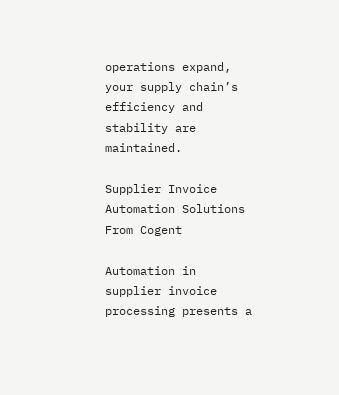operations expand, your supply chain’s efficiency and stability are maintained.

Supplier Invoice Automation Solutions From Cogent

Automation in supplier invoice processing presents a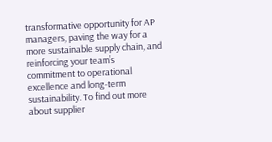transformative opportunity for AP managers, paving the way for a more sustainable supply chain, and reinforcing your team’s commitment to operational excellence and long-term sustainability. To find out more about supplier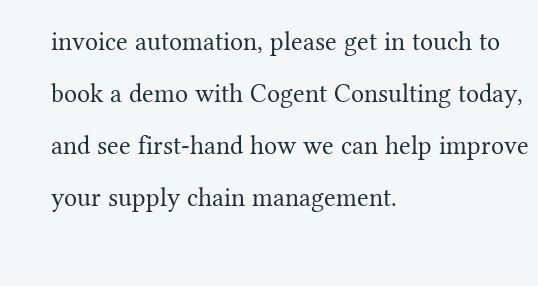invoice automation, please get in touch to book a demo with Cogent Consulting today, and see first-hand how we can help improve your supply chain management.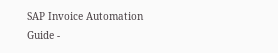SAP Invoice Automation Guide -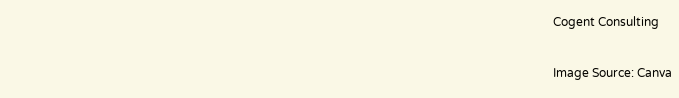Cogent Consulting

Image Source: Canva